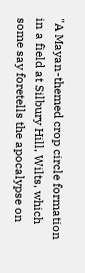"A Mayan-themed crop circle formation in a field at Silbury Hill, Wilts, which some say foretells the apocalypse on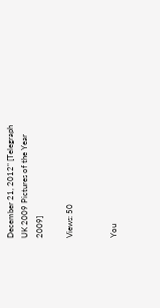December 21, 2012" [Telegraph UK 2009 Pictures of the Year 2009]

Views: 50


You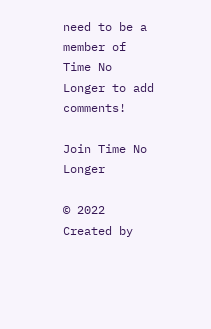need to be a member of Time No Longer to add comments!

Join Time No Longer

© 2022   Created by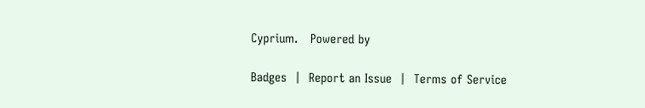Cyprium.   Powered by

Badges  |  Report an Issue  |  Terms of Service